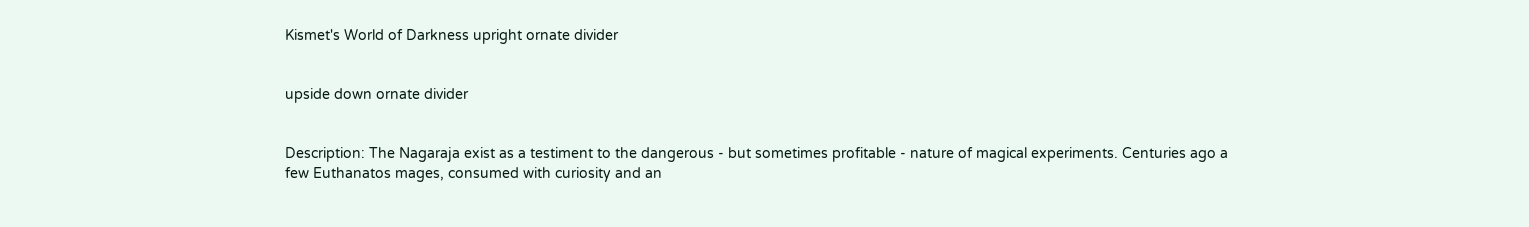Kismet's World of Darkness upright ornate divider


upside down ornate divider


Description: The Nagaraja exist as a testiment to the dangerous - but sometimes profitable - nature of magical experiments. Centuries ago a few Euthanatos mages, consumed with curiosity and an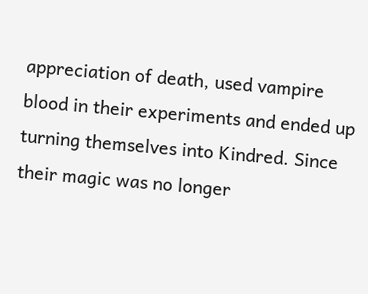appreciation of death, used vampire blood in their experiments and ended up turning themselves into Kindred. Since their magic was no longer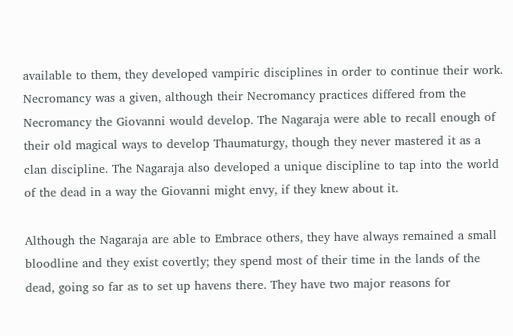available to them, they developed vampiric disciplines in order to continue their work. Necromancy was a given, although their Necromancy practices differed from the Necromancy the Giovanni would develop. The Nagaraja were able to recall enough of their old magical ways to develop Thaumaturgy, though they never mastered it as a clan discipline. The Nagaraja also developed a unique discipline to tap into the world of the dead in a way the Giovanni might envy, if they knew about it.

Although the Nagaraja are able to Embrace others, they have always remained a small bloodline and they exist covertly; they spend most of their time in the lands of the dead, going so far as to set up havens there. They have two major reasons for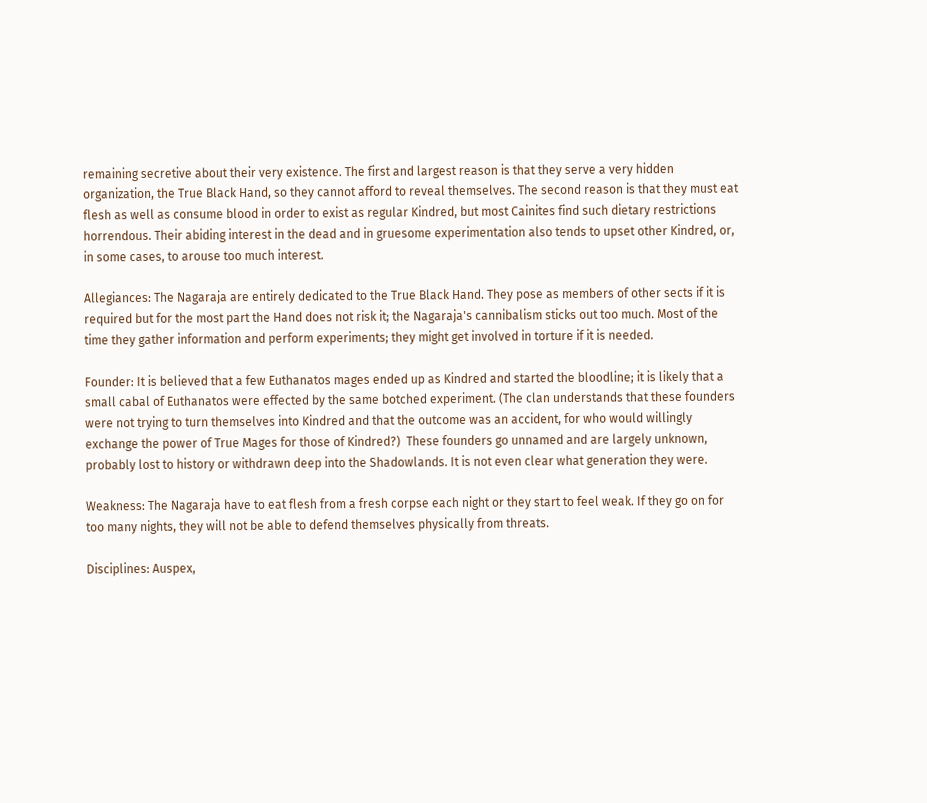remaining secretive about their very existence. The first and largest reason is that they serve a very hidden organization, the True Black Hand, so they cannot afford to reveal themselves. The second reason is that they must eat flesh as well as consume blood in order to exist as regular Kindred, but most Cainites find such dietary restrictions horrendous. Their abiding interest in the dead and in gruesome experimentation also tends to upset other Kindred, or, in some cases, to arouse too much interest.

Allegiances: The Nagaraja are entirely dedicated to the True Black Hand. They pose as members of other sects if it is required but for the most part the Hand does not risk it; the Nagaraja's cannibalism sticks out too much. Most of the time they gather information and perform experiments; they might get involved in torture if it is needed.

Founder: It is believed that a few Euthanatos mages ended up as Kindred and started the bloodline; it is likely that a small cabal of Euthanatos were effected by the same botched experiment. (The clan understands that these founders were not trying to turn themselves into Kindred and that the outcome was an accident, for who would willingly exchange the power of True Mages for those of Kindred?)  These founders go unnamed and are largely unknown, probably lost to history or withdrawn deep into the Shadowlands. It is not even clear what generation they were.

Weakness: The Nagaraja have to eat flesh from a fresh corpse each night or they start to feel weak. If they go on for too many nights, they will not be able to defend themselves physically from threats.

Disciplines: Auspex,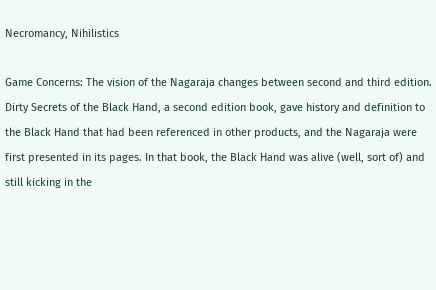Necromancy, Nihilistics

Game Concerns: The vision of the Nagaraja changes between second and third edition. Dirty Secrets of the Black Hand, a second edition book, gave history and definition to the Black Hand that had been referenced in other products, and the Nagaraja were first presented in its pages. In that book, the Black Hand was alive (well, sort of) and still kicking in the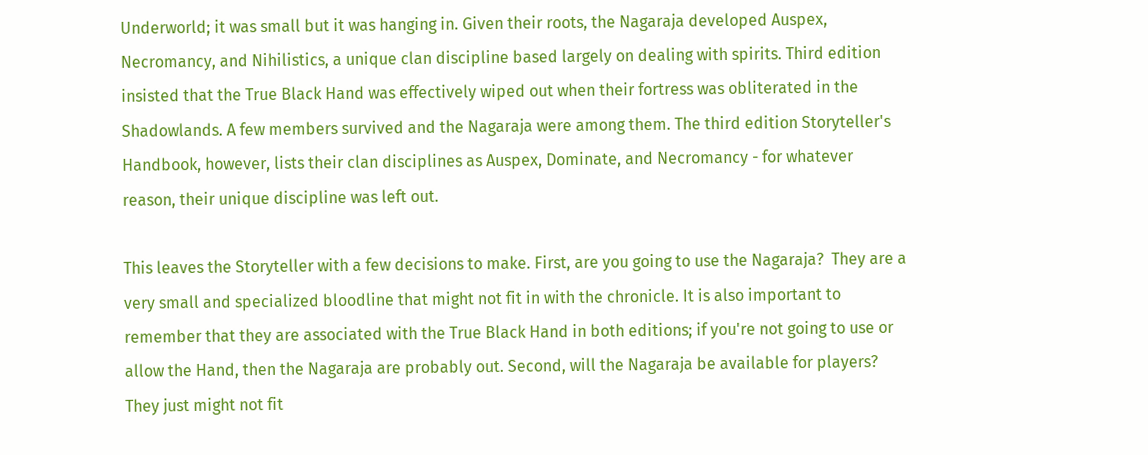Underworld; it was small but it was hanging in. Given their roots, the Nagaraja developed Auspex, Necromancy, and Nihilistics, a unique clan discipline based largely on dealing with spirits. Third edition insisted that the True Black Hand was effectively wiped out when their fortress was obliterated in the Shadowlands. A few members survived and the Nagaraja were among them. The third edition Storyteller's Handbook, however, lists their clan disciplines as Auspex, Dominate, and Necromancy - for whatever reason, their unique discipline was left out.

This leaves the Storyteller with a few decisions to make. First, are you going to use the Nagaraja?  They are a very small and specialized bloodline that might not fit in with the chronicle. It is also important to remember that they are associated with the True Black Hand in both editions; if you're not going to use or allow the Hand, then the Nagaraja are probably out. Second, will the Nagaraja be available for players?  They just might not fit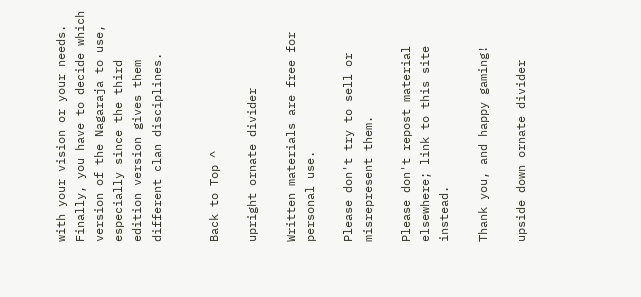with your vision or your needs. Finally, you have to decide which version of the Nagaraja to use, especially since the third edition version gives them different clan disciplines.


Back to Top ^

upright ornate divider

Written materials are free for personal use.

Please don't try to sell or misrepresent them.

Please don't repost material elsewhere; link to this site instead.

Thank you, and happy gaming!

upside down ornate divider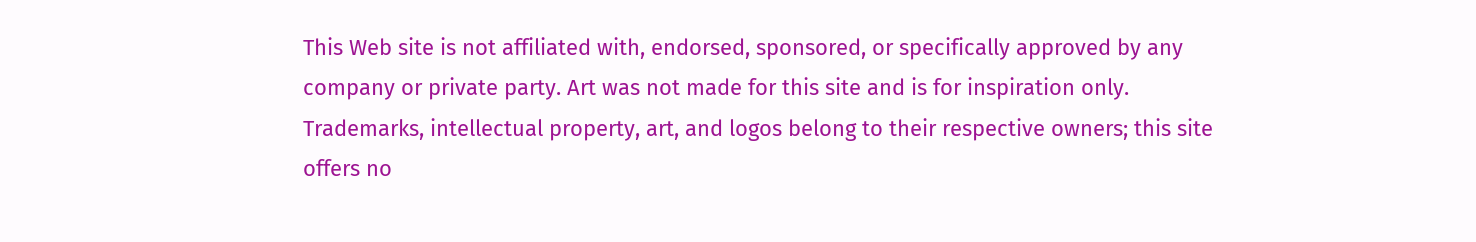This Web site is not affiliated with, endorsed, sponsored, or specifically approved by any company or private party. Art was not made for this site and is for inspiration only. Trademarks, intellectual property, art, and logos belong to their respective owners; this site offers no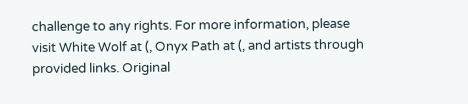challenge to any rights. For more information, please visit White Wolf at (, Onyx Path at (, and artists through provided links. Original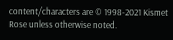content/characters are © 1998-2021 Kismet Rose unless otherwise noted.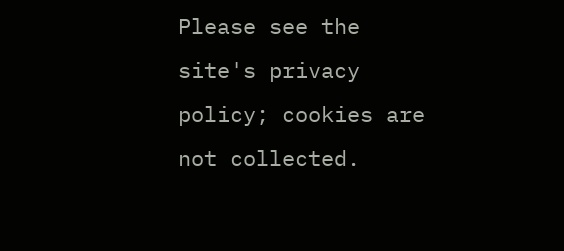Please see the site's privacy policy; cookies are not collected.